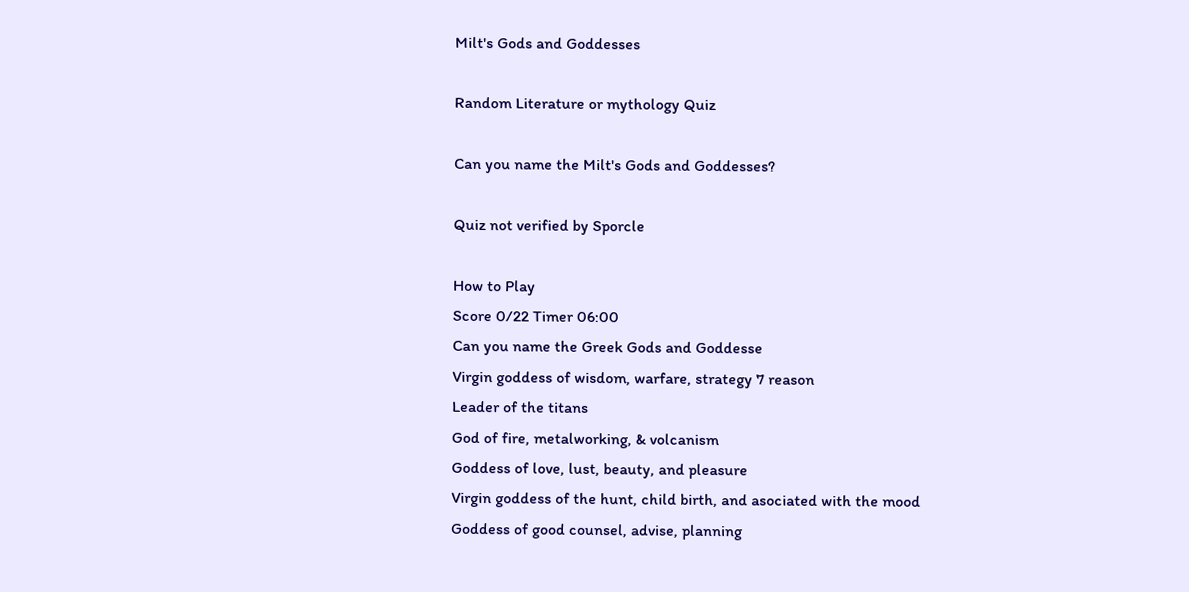Milt's Gods and Goddesses

Random Literature or mythology Quiz

Can you name the Milt's Gods and Goddesses?

Quiz not verified by Sporcle

How to Play
Score 0/22 Timer 06:00
Can you name the Greek Gods and Goddesse
Virgin goddess of wisdom, warfare, strategy 7 reason
Leader of the titans
God of fire, metalworking, & volcanism
Goddess of love, lust, beauty, and pleasure
Virgin goddess of the hunt, child birth, and asociated with the mood
Goddess of good counsel, advise, planning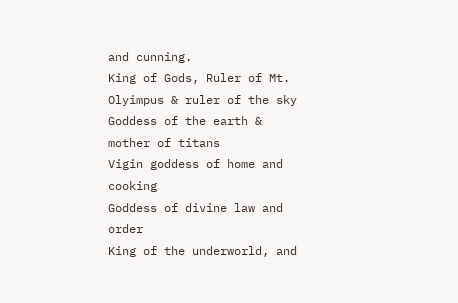and cunning.
King of Gods, Ruler of Mt. Olyimpus & ruler of the sky
Goddess of the earth & mother of titans
Vigin goddess of home and cooking
Goddess of divine law and order
King of the underworld, and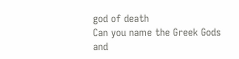god of death
Can you name the Greek Gods and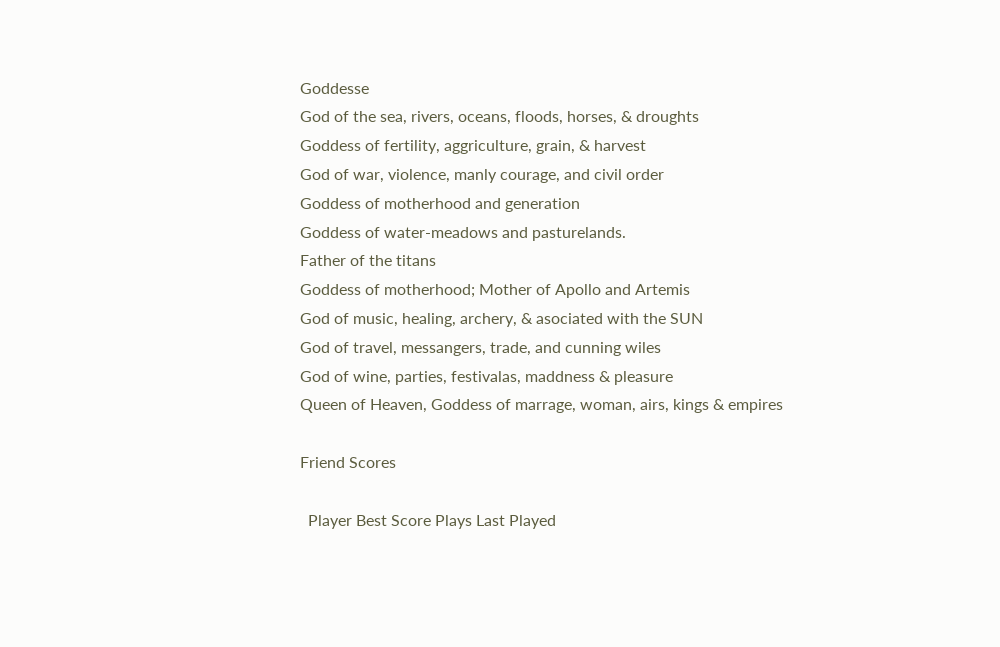Goddesse
God of the sea, rivers, oceans, floods, horses, & droughts
Goddess of fertility, aggriculture, grain, & harvest
God of war, violence, manly courage, and civil order
Goddess of motherhood and generation
Goddess of water-meadows and pasturelands.
Father of the titans
Goddess of motherhood; Mother of Apollo and Artemis
God of music, healing, archery, & asociated with the SUN
God of travel, messangers, trade, and cunning wiles
God of wine, parties, festivalas, maddness & pleasure
Queen of Heaven, Goddess of marrage, woman, airs, kings & empires

Friend Scores

  Player Best Score Plays Last Played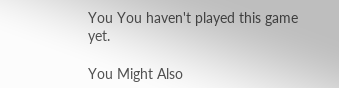You You haven't played this game yet.

You Might Also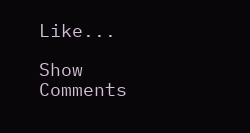Like...

Show Comments